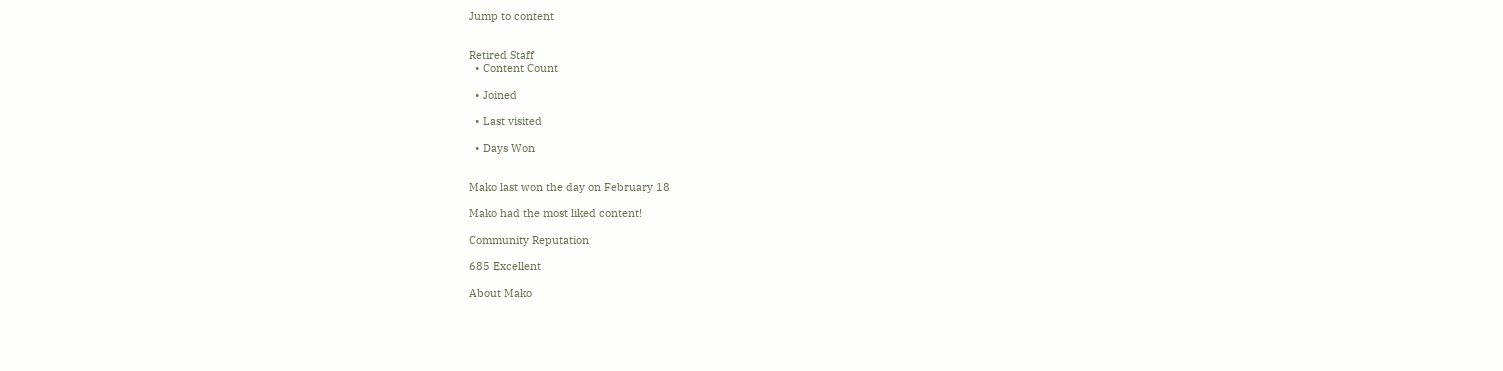Jump to content


Retired Staff
  • Content Count

  • Joined

  • Last visited

  • Days Won


Mako last won the day on February 18

Mako had the most liked content!

Community Reputation

685 Excellent

About Mako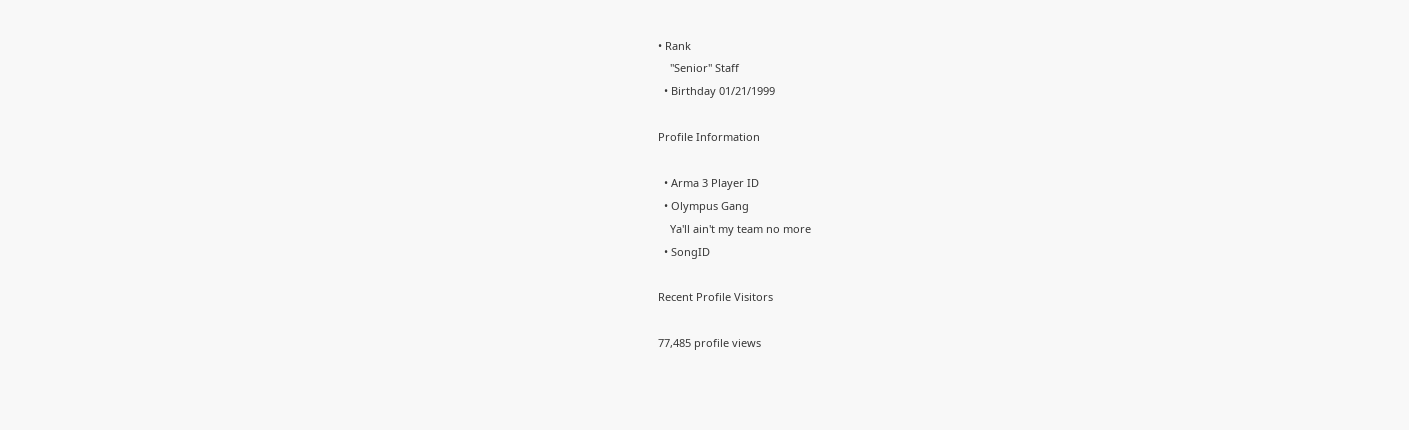• Rank
    "Senior" Staff
  • Birthday 01/21/1999

Profile Information

  • Arma 3 Player ID
  • Olympus Gang
    Ya'll ain't my team no more
  • SongID

Recent Profile Visitors

77,485 profile views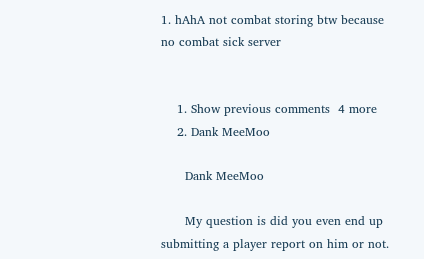1. hAhA not combat storing btw because no combat sick server


    1. Show previous comments  4 more
    2. Dank MeeMoo

      Dank MeeMoo

      My question is did you even end up submitting a player report on him or not.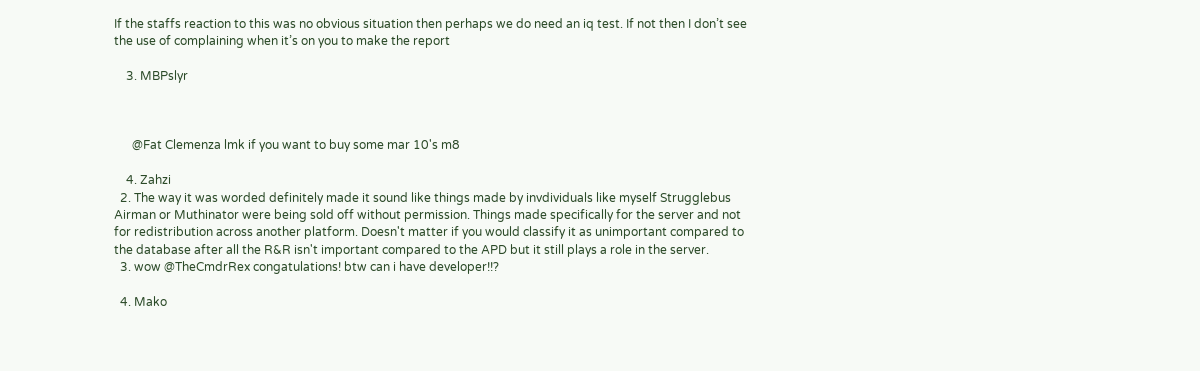If the staffs reaction to this was no obvious situation then perhaps we do need an iq test. If not then I don’t see the use of complaining when it’s on you to make the report

    3. MBPslyr



      @Fat Clemenza lmk if you want to buy some mar 10's m8

    4. Zahzi
  2. The way it was worded definitely made it sound like things made by invdividuals like myself Strugglebus Airman or Muthinator were being sold off without permission. Things made specifically for the server and not for redistribution across another platform. Doesn't matter if you would classify it as unimportant compared to the database after all the R&R isn't important compared to the APD but it still plays a role in the server.
  3. wow @TheCmdrRex congatulations! btw can i have developer!!?

  4. Mako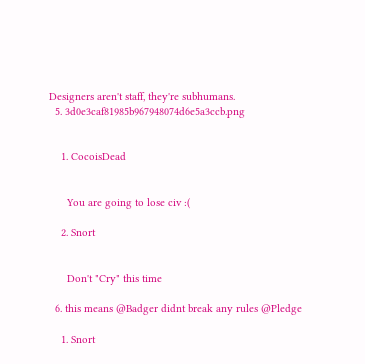Designers aren't staff, they're subhumans.
  5. 3d0e3caf81985b967948074d6e5a3ccb.png


    1. CocoisDead


      You are going to lose civ :(

    2. Snort


      Don't "Cry" this time

  6. this means @Badger didnt break any rules @Pledge

    1. Snort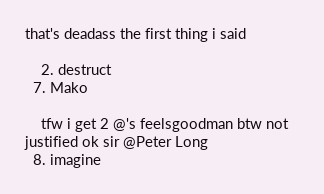that's deadass the first thing i said

    2. destruct
  7. Mako

    tfw i get 2 @'s feelsgoodman btw not justified ok sir @Peter Long
  8. imagine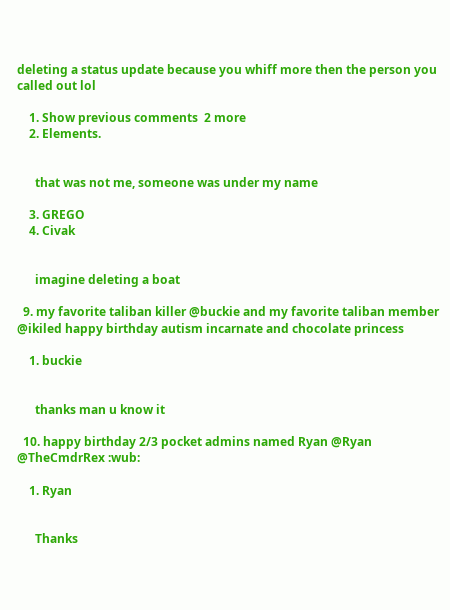deleting a status update because you whiff more then the person you called out lol

    1. Show previous comments  2 more
    2. Elements.


      that was not me, someone was under my name

    3. GREGO
    4. Civak


      imagine deleting a boat

  9. my favorite taliban killer @buckie and my favorite taliban member @ikiled happy birthday autism incarnate and chocolate princess

    1. buckie


      thanks man u know it

  10. happy birthday 2/3 pocket admins named Ryan @Ryan @TheCmdrRex :wub:

    1. Ryan


      Thanks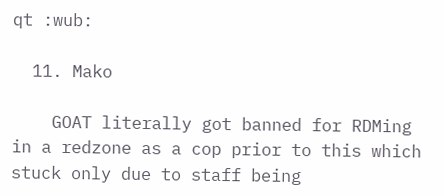qt :wub:

  11. Mako

    GOAT literally got banned for RDMing in a redzone as a cop prior to this which stuck only due to staff being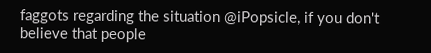faggots regarding the situation @iPopsicle, if you don't believe that people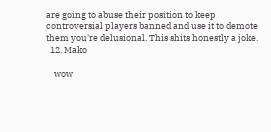are going to abuse their position to keep controversial players banned and use it to demote them you're delusional. This shits honestly a joke.
  12. Mako

    wow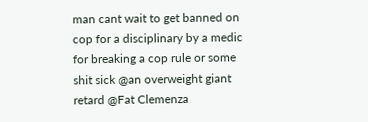man cant wait to get banned on cop for a disciplinary by a medic for breaking a cop rule or some shit sick @an overweight giant retard @Fat Clemenza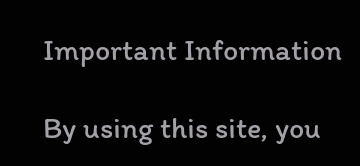Important Information

By using this site, you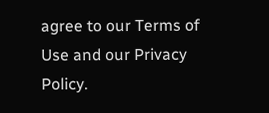agree to our Terms of Use and our Privacy Policy.